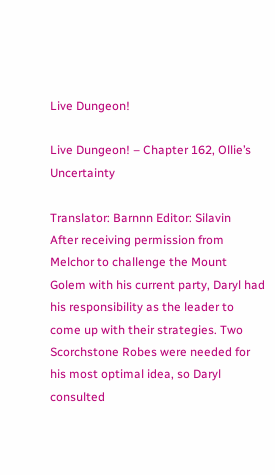Live Dungeon!

Live Dungeon! – Chapter 162, Ollie’s Uncertainty

Translator: Barnnn Editor: Silavin   After receiving permission from Melchor to challenge the Mount Golem with his current party, Daryl had his responsibility as the leader to come up with their strategies. Two Scorchstone Robes were needed for his most optimal idea, so Daryl consulted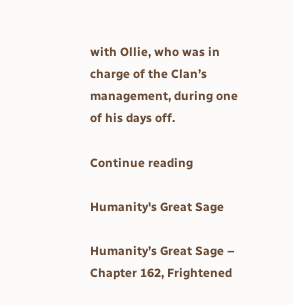with Ollie, who was in charge of the Clan’s management, during one of his days off.

Continue reading

Humanity's Great Sage

Humanity’s Great Sage – Chapter 162, Frightened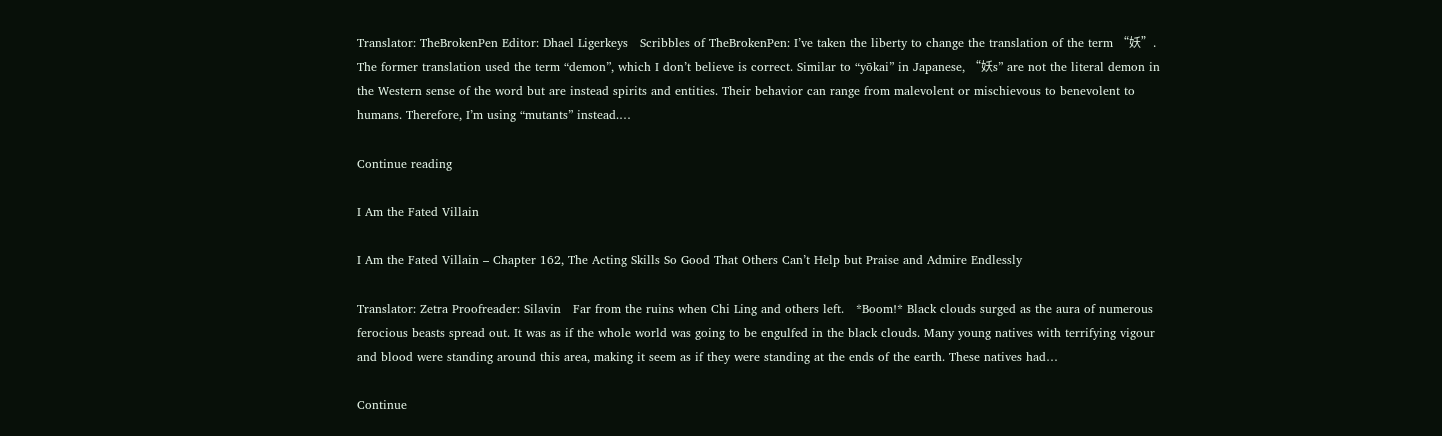Translator: TheBrokenPen Editor: Dhael Ligerkeys   Scribbles of TheBrokenPen: I’ve taken the liberty to change the translation of the term “妖”. The former translation used the term “demon”, which I don’t believe is correct. Similar to “yōkai” in Japanese, “妖s” are not the literal demon in the Western sense of the word but are instead spirits and entities. Their behavior can range from malevolent or mischievous to benevolent to humans. Therefore, I’m using “mutants” instead.…

Continue reading

I Am the Fated Villain

I Am the Fated Villain – Chapter 162, The Acting Skills So Good That Others Can’t Help but Praise and Admire Endlessly

Translator: Zetra Proofreader: Silavin   Far from the ruins when Chi Ling and others left.   *Boom!* Black clouds surged as the aura of numerous ferocious beasts spread out. It was as if the whole world was going to be engulfed in the black clouds. Many young natives with terrifying vigour and blood were standing around this area, making it seem as if they were standing at the ends of the earth. These natives had…

Continue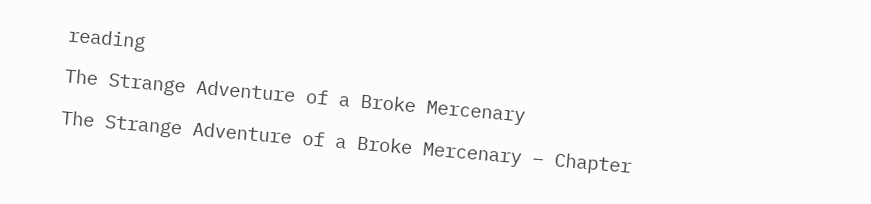reading

The Strange Adventure of a Broke Mercenary

The Strange Adventure of a Broke Mercenary – Chapter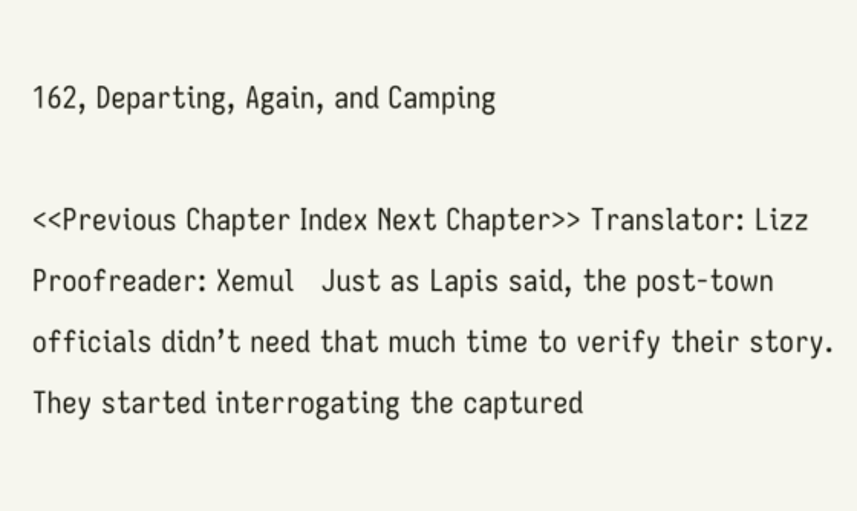162, Departing, Again, and Camping

<<Previous Chapter Index Next Chapter>> Translator: Lizz Proofreader: Xemul   Just as Lapis said, the post-town officials didn’t need that much time to verify their story. They started interrogating the captured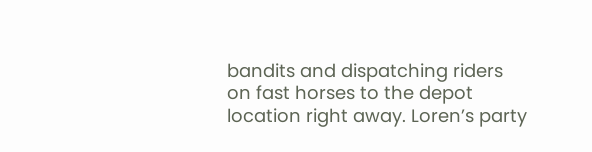bandits and dispatching riders on fast horses to the depot location right away. Loren’s party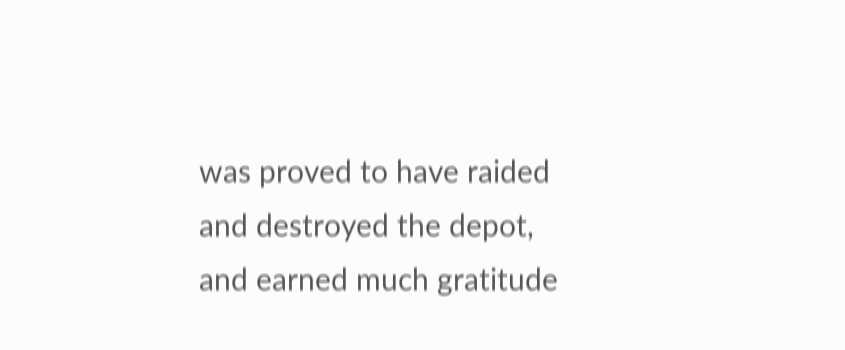was proved to have raided and destroyed the depot, and earned much gratitude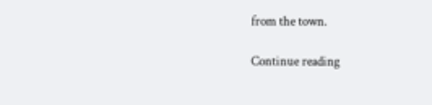from the town.

Continue reading